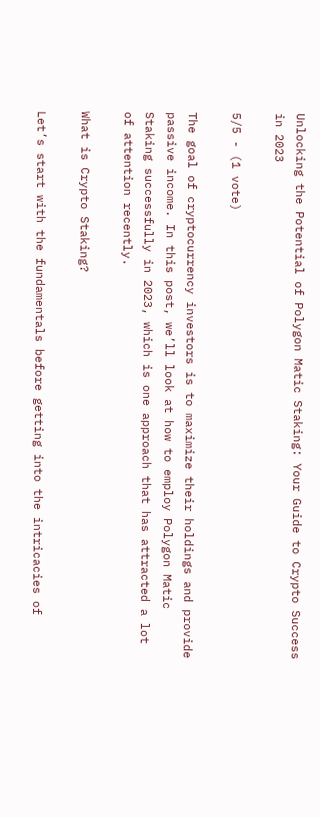Unlocking the Potential of Polygon Matic Staking: Your Guide to Crypto Success in 2023

5/5 - (1 vote)

The goal of cryptocurrency investors is to maximize their holdings and provide passive income. In this post, we’ll look at how to employ Polygon Matic Staking successfully in 2023, which is one approach that has attracted a lot of attention recently.

What is Crypto Staking?

Let’s start with the fundamentals before getting into the intricacies of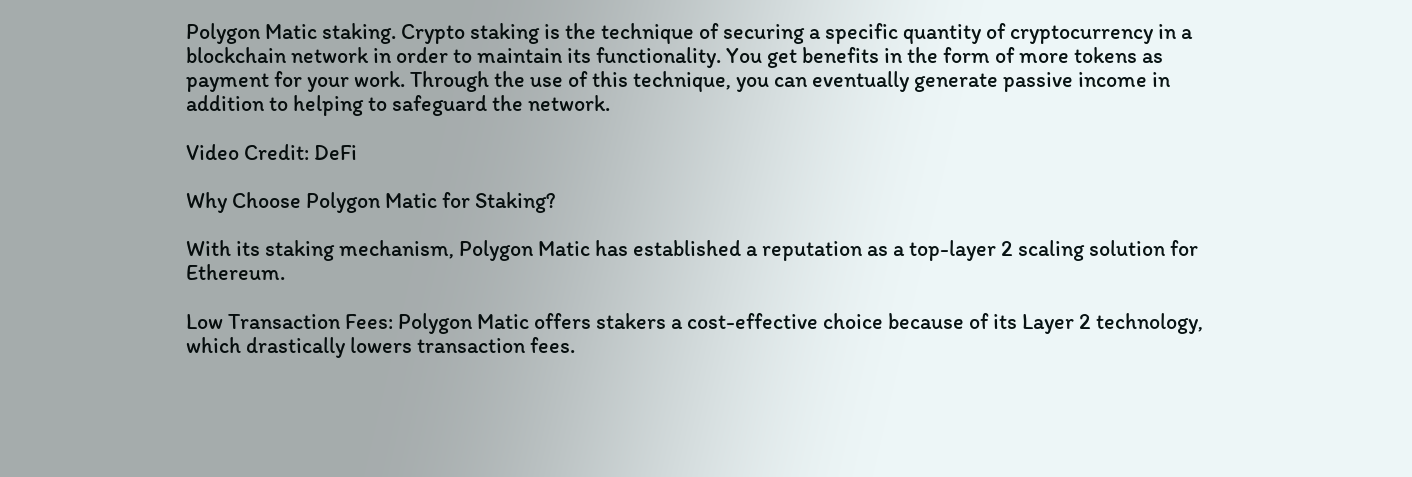Polygon Matic staking. Crypto staking is the technique of securing a specific quantity of cryptocurrency in a blockchain network in order to maintain its functionality. You get benefits in the form of more tokens as payment for your work. Through the use of this technique, you can eventually generate passive income in addition to helping to safeguard the network.

Video Credit: DeFi

Why Choose Polygon Matic for Staking?

With its staking mechanism, Polygon Matic has established a reputation as a top-layer 2 scaling solution for Ethereum.

Low Transaction Fees: Polygon Matic offers stakers a cost-effective choice because of its Layer 2 technology, which drastically lowers transaction fees.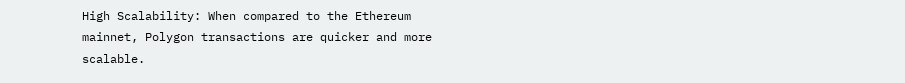High Scalability: When compared to the Ethereum mainnet, Polygon transactions are quicker and more scalable.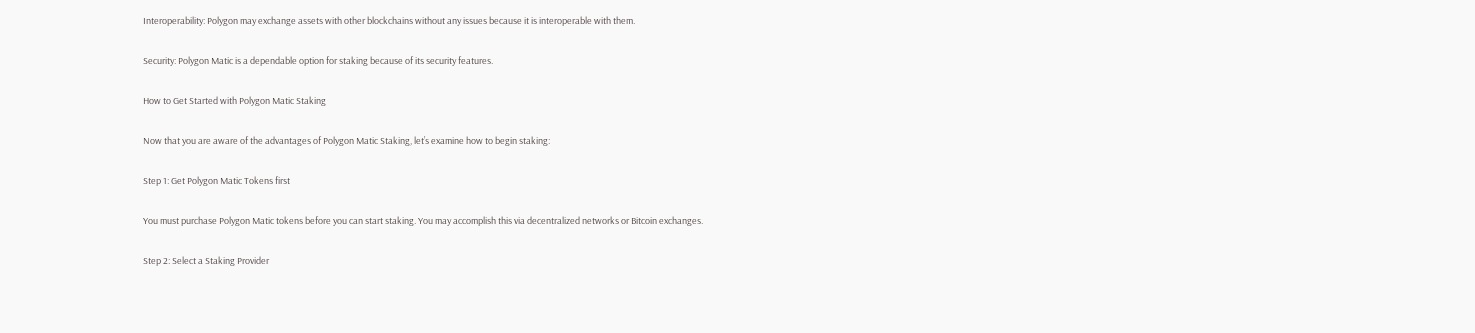Interoperability: Polygon may exchange assets with other blockchains without any issues because it is interoperable with them.

Security: Polygon Matic is a dependable option for staking because of its security features.

How to Get Started with Polygon Matic Staking

Now that you are aware of the advantages of Polygon Matic Staking, let’s examine how to begin staking:

Step 1: Get Polygon Matic Tokens first

You must purchase Polygon Matic tokens before you can start staking. You may accomplish this via decentralized networks or Bitcoin exchanges.

Step 2: Select a Staking Provider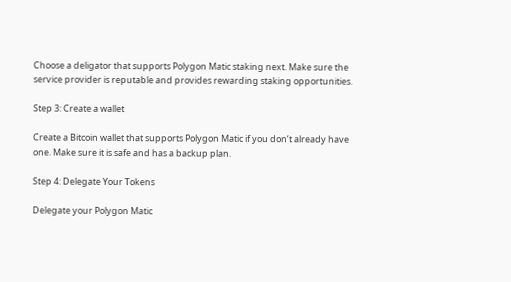Choose a deligator that supports Polygon Matic staking next. Make sure the service provider is reputable and provides rewarding staking opportunities.

Step 3: Create a wallet

Create a Bitcoin wallet that supports Polygon Matic if you don’t already have one. Make sure it is safe and has a backup plan.

Step 4: Delegate Your Tokens

Delegate your Polygon Matic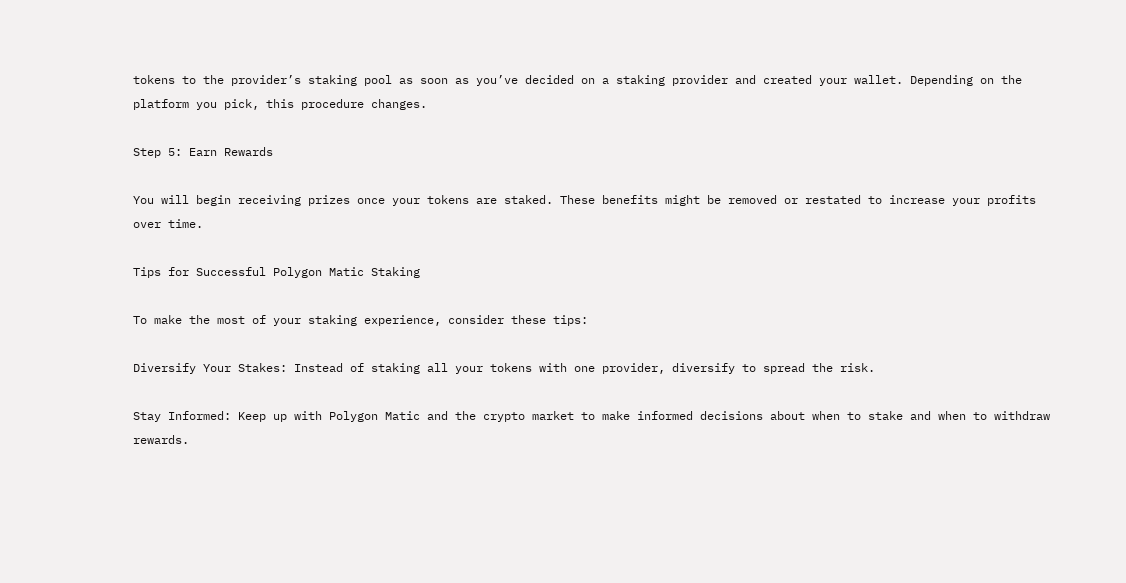tokens to the provider’s staking pool as soon as you’ve decided on a staking provider and created your wallet. Depending on the platform you pick, this procedure changes.

Step 5: Earn Rewards

You will begin receiving prizes once your tokens are staked. These benefits might be removed or restated to increase your profits over time.

Tips for Successful Polygon Matic Staking

To make the most of your staking experience, consider these tips:

Diversify Your Stakes: Instead of staking all your tokens with one provider, diversify to spread the risk.

Stay Informed: Keep up with Polygon Matic and the crypto market to make informed decisions about when to stake and when to withdraw rewards.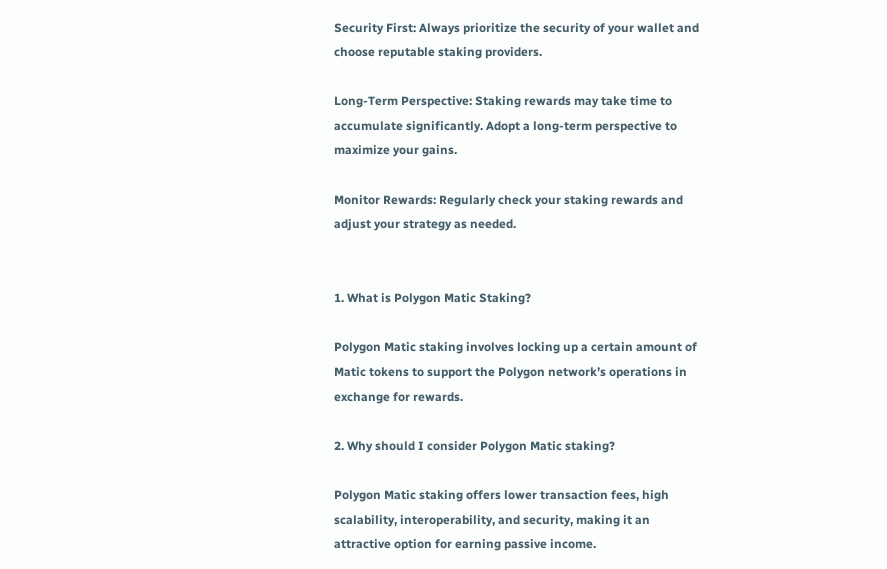Security First: Always prioritize the security of your wallet and choose reputable staking providers.

Long-Term Perspective: Staking rewards may take time to accumulate significantly. Adopt a long-term perspective to maximize your gains.

Monitor Rewards: Regularly check your staking rewards and adjust your strategy as needed.


1. What is Polygon Matic Staking?

Polygon Matic staking involves locking up a certain amount of Matic tokens to support the Polygon network’s operations in exchange for rewards.

2. Why should I consider Polygon Matic staking?

Polygon Matic staking offers lower transaction fees, high scalability, interoperability, and security, making it an attractive option for earning passive income.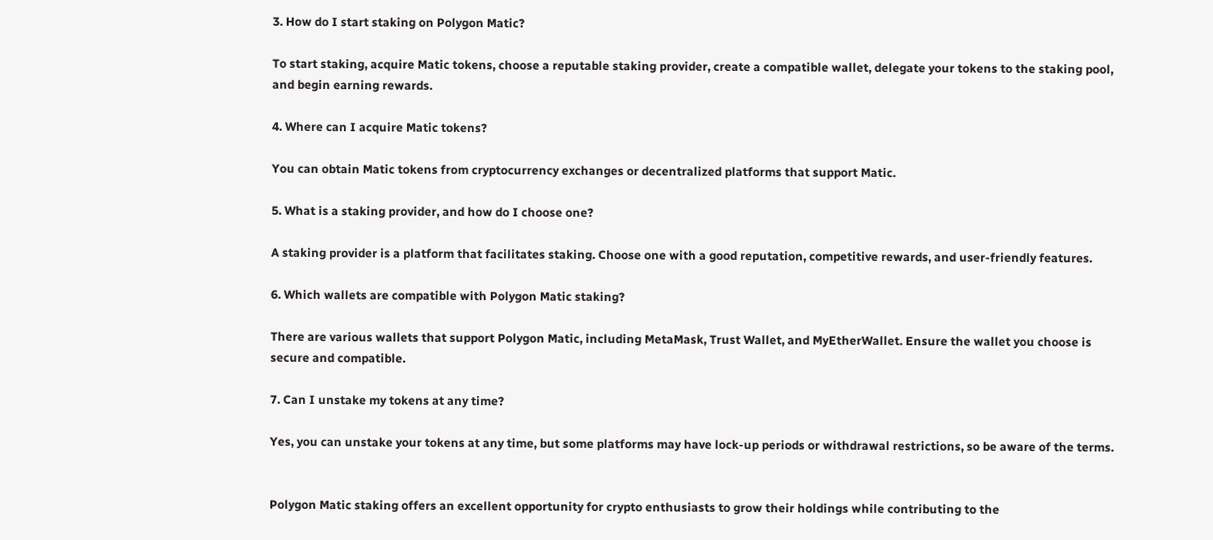3. How do I start staking on Polygon Matic?

To start staking, acquire Matic tokens, choose a reputable staking provider, create a compatible wallet, delegate your tokens to the staking pool, and begin earning rewards.

4. Where can I acquire Matic tokens?

You can obtain Matic tokens from cryptocurrency exchanges or decentralized platforms that support Matic.

5. What is a staking provider, and how do I choose one?

A staking provider is a platform that facilitates staking. Choose one with a good reputation, competitive rewards, and user-friendly features.

6. Which wallets are compatible with Polygon Matic staking?

There are various wallets that support Polygon Matic, including MetaMask, Trust Wallet, and MyEtherWallet. Ensure the wallet you choose is secure and compatible.

7. Can I unstake my tokens at any time?

Yes, you can unstake your tokens at any time, but some platforms may have lock-up periods or withdrawal restrictions, so be aware of the terms.


Polygon Matic staking offers an excellent opportunity for crypto enthusiasts to grow their holdings while contributing to the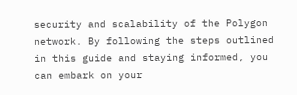security and scalability of the Polygon network. By following the steps outlined in this guide and staying informed, you can embark on your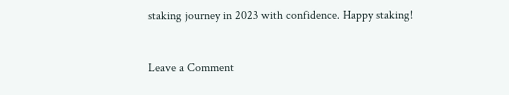staking journey in 2023 with confidence. Happy staking!


Leave a Comment